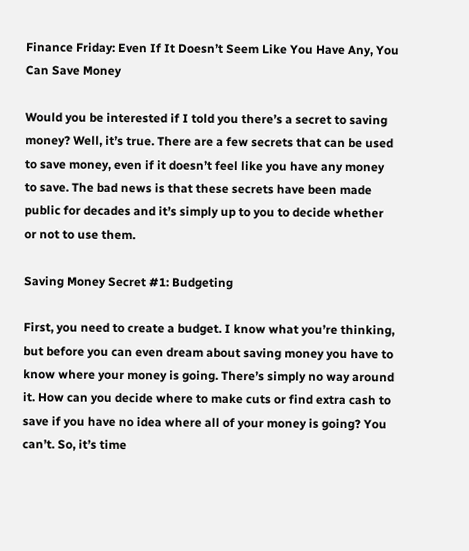Finance Friday: Even If It Doesn’t Seem Like You Have Any, You Can Save Money

Would you be interested if I told you there’s a secret to saving money? Well, it’s true. There are a few secrets that can be used to save money, even if it doesn’t feel like you have any money to save. The bad news is that these secrets have been made public for decades and it’s simply up to you to decide whether or not to use them.

Saving Money Secret #1: Budgeting

First, you need to create a budget. I know what you’re thinking, but before you can even dream about saving money you have to know where your money is going. There’s simply no way around it. How can you decide where to make cuts or find extra cash to save if you have no idea where all of your money is going? You can’t. So, it’s time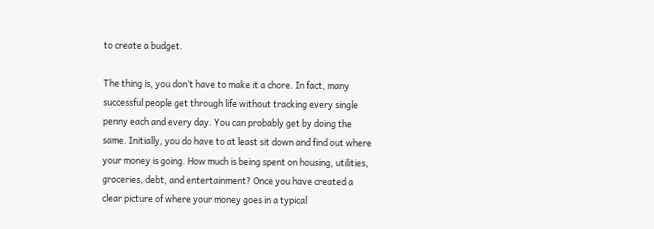to create a budget.

The thing is, you don’t have to make it a chore. In fact, many successful people get through life without tracking every single penny each and every day. You can probably get by doing the same. Initially, you do have to at least sit down and find out where your money is going. How much is being spent on housing, utilities, groceries, debt, and entertainment? Once you have created a clear picture of where your money goes in a typical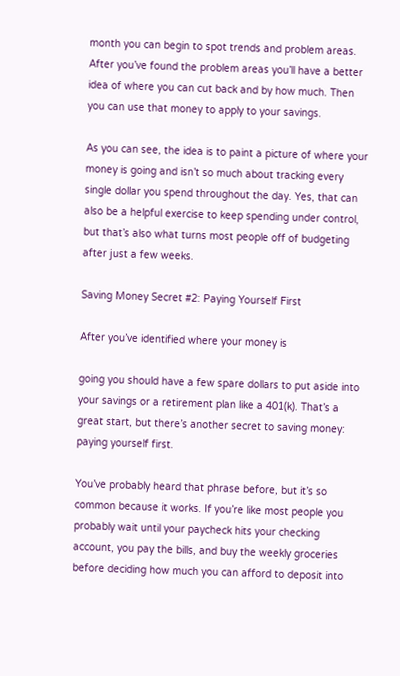month you can begin to spot trends and problem areas. After you’ve found the problem areas you’ll have a better idea of where you can cut back and by how much. Then you can use that money to apply to your savings.

As you can see, the idea is to paint a picture of where your money is going and isn’t so much about tracking every single dollar you spend throughout the day. Yes, that can also be a helpful exercise to keep spending under control, but that’s also what turns most people off of budgeting after just a few weeks.

Saving Money Secret #2: Paying Yourself First

After you’ve identified where your money is

going you should have a few spare dollars to put aside into your savings or a retirement plan like a 401(k). That’s a great start, but there’s another secret to saving money: paying yourself first.

You’ve probably heard that phrase before, but it’s so common because it works. If you’re like most people you probably wait until your paycheck hits your checking account, you pay the bills, and buy the weekly groceries before deciding how much you can afford to deposit into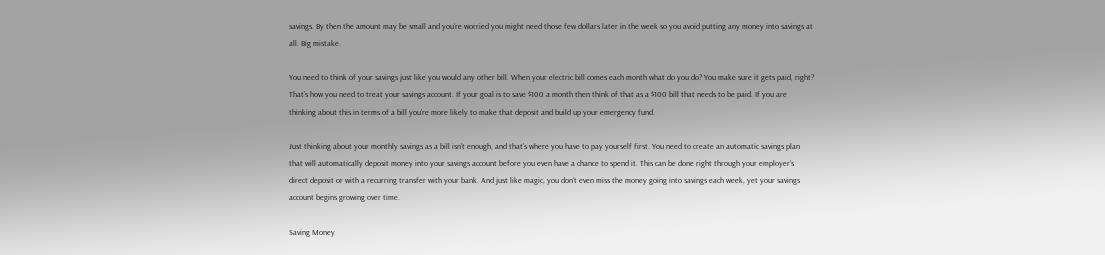savings. By then the amount may be small and you’re worried you might need those few dollars later in the week so you avoid putting any money into savings at all. Big mistake.

You need to think of your savings just like you would any other bill. When your electric bill comes each month what do you do? You make sure it gets paid, right? That’s how you need to treat your savings account. If your goal is to save $100 a month then think of that as a $100 bill that needs to be paid. If you are thinking about this in terms of a bill you’re more likely to make that deposit and build up your emergency fund.

Just thinking about your monthly savings as a bill isn’t enough, and that’s where you have to pay yourself first. You need to create an automatic savings plan that will automatically deposit money into your savings account before you even have a chance to spend it. This can be done right through your employer’s direct deposit or with a recurring transfer with your bank. And just like magic, you don’t even miss the money going into savings each week, yet your savings account begins growing over time.

Saving Money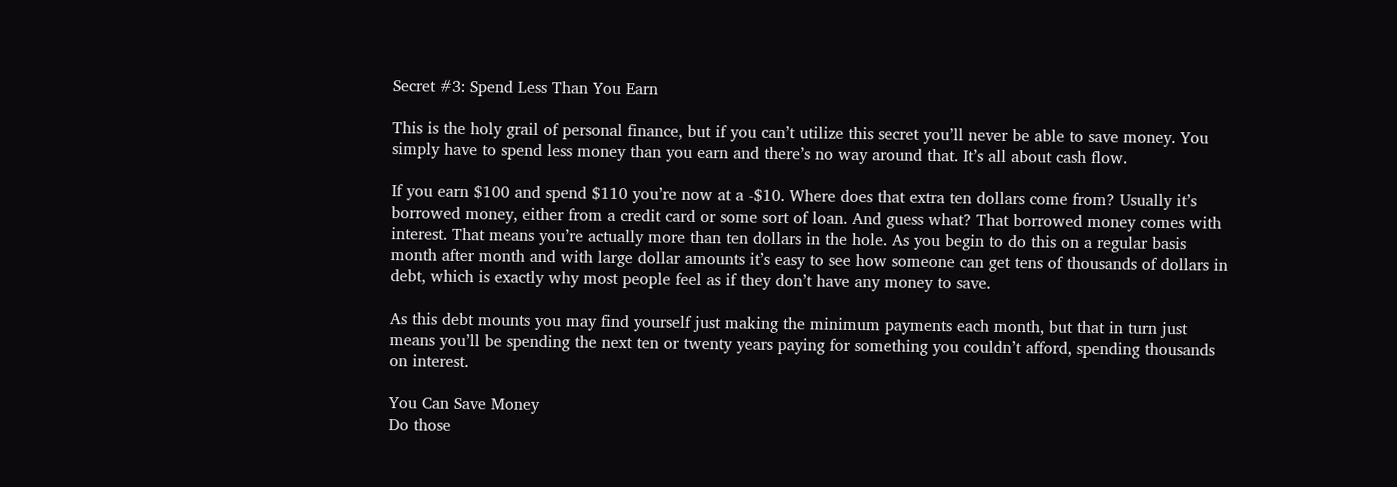Secret #3: Spend Less Than You Earn

This is the holy grail of personal finance, but if you can’t utilize this secret you’ll never be able to save money. You simply have to spend less money than you earn and there’s no way around that. It’s all about cash flow.

If you earn $100 and spend $110 you’re now at a -$10. Where does that extra ten dollars come from? Usually it’s borrowed money, either from a credit card or some sort of loan. And guess what? That borrowed money comes with interest. That means you’re actually more than ten dollars in the hole. As you begin to do this on a regular basis month after month and with large dollar amounts it’s easy to see how someone can get tens of thousands of dollars in debt, which is exactly why most people feel as if they don’t have any money to save.

As this debt mounts you may find yourself just making the minimum payments each month, but that in turn just means you’ll be spending the next ten or twenty years paying for something you couldn’t afford, spending thousands on interest.

You Can Save Money
Do those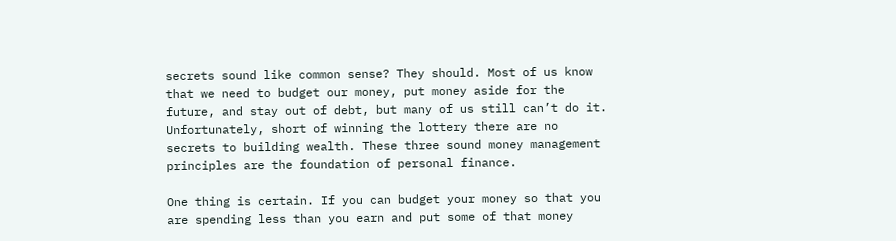secrets sound like common sense? They should. Most of us know that we need to budget our money, put money aside for the future, and stay out of debt, but many of us still can’t do it. Unfortunately, short of winning the lottery there are no secrets to building wealth. These three sound money management principles are the foundation of personal finance.

One thing is certain. If you can budget your money so that you are spending less than you earn and put some of that money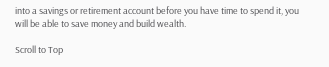into a savings or retirement account before you have time to spend it, you will be able to save money and build wealth.

Scroll to Top